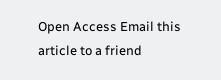Open Access Email this article to a friend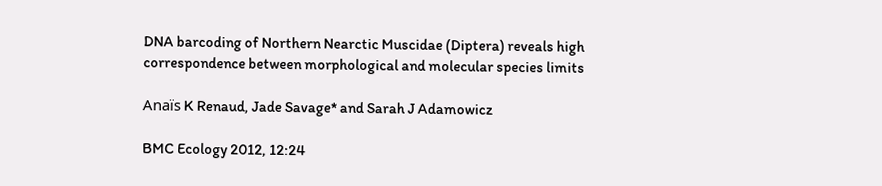DNA barcoding of Northern Nearctic Muscidae (Diptera) reveals high correspondence between morphological and molecular species limits

Anaïs K Renaud, Jade Savage* and Sarah J Adamowicz

BMC Ecology 2012, 12:24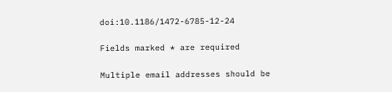doi:10.1186/1472-6785-12-24

Fields marked * are required

Multiple email addresses should be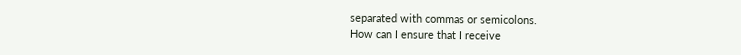separated with commas or semicolons.
How can I ensure that I receive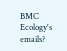BMC Ecology's emails?